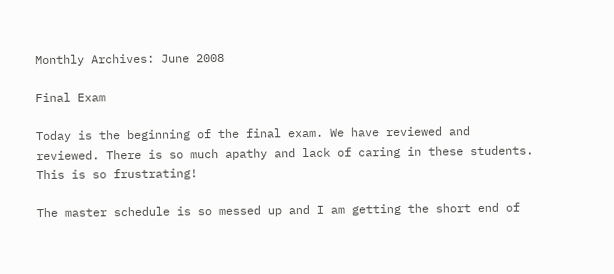Monthly Archives: June 2008

Final Exam

Today is the beginning of the final exam. We have reviewed and reviewed. There is so much apathy and lack of caring in these students. This is so frustrating!

The master schedule is so messed up and I am getting the short end of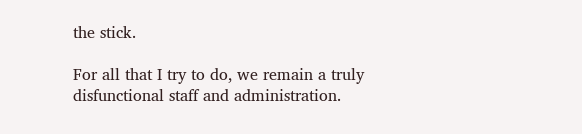the stick.

For all that I try to do, we remain a truly disfunctional staff and administration.